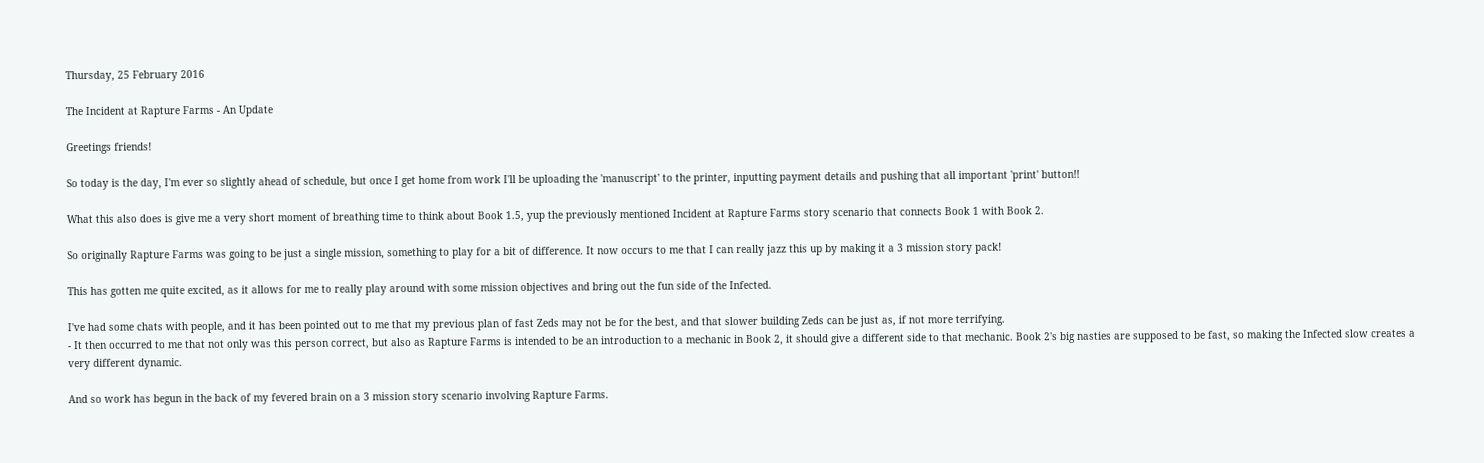Thursday, 25 February 2016

The Incident at Rapture Farms - An Update

Greetings friends!

So today is the day, I'm ever so slightly ahead of schedule, but once I get home from work I'll be uploading the 'manuscript' to the printer, inputting payment details and pushing that all important 'print' button!!

What this also does is give me a very short moment of breathing time to think about Book 1.5, yup the previously mentioned Incident at Rapture Farms story scenario that connects Book 1 with Book 2.

So originally Rapture Farms was going to be just a single mission, something to play for a bit of difference. It now occurs to me that I can really jazz this up by making it a 3 mission story pack!

This has gotten me quite excited, as it allows for me to really play around with some mission objectives and bring out the fun side of the Infected.

I've had some chats with people, and it has been pointed out to me that my previous plan of fast Zeds may not be for the best, and that slower building Zeds can be just as, if not more terrifying.
- It then occurred to me that not only was this person correct, but also as Rapture Farms is intended to be an introduction to a mechanic in Book 2, it should give a different side to that mechanic. Book 2's big nasties are supposed to be fast, so making the Infected slow creates a very different dynamic.

And so work has begun in the back of my fevered brain on a 3 mission story scenario involving Rapture Farms.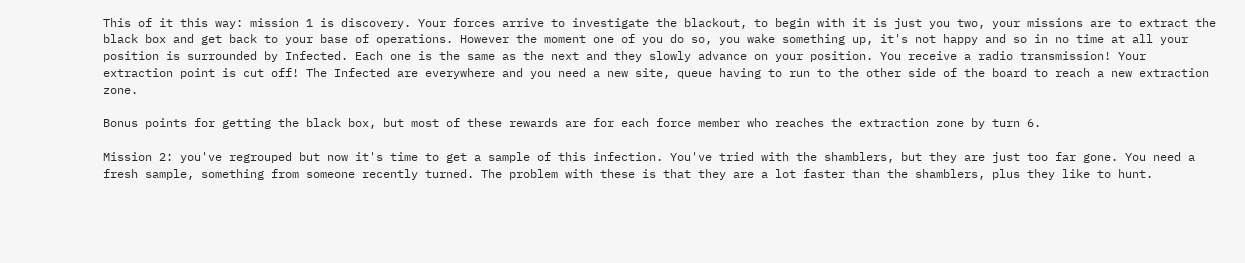This of it this way: mission 1 is discovery. Your forces arrive to investigate the blackout, to begin with it is just you two, your missions are to extract the black box and get back to your base of operations. However the moment one of you do so, you wake something up, it's not happy and so in no time at all your position is surrounded by Infected. Each one is the same as the next and they slowly advance on your position. You receive a radio transmission! Your extraction point is cut off! The Infected are everywhere and you need a new site, queue having to run to the other side of the board to reach a new extraction zone.

Bonus points for getting the black box, but most of these rewards are for each force member who reaches the extraction zone by turn 6.

Mission 2: you've regrouped but now it's time to get a sample of this infection. You've tried with the shamblers, but they are just too far gone. You need a fresh sample, something from someone recently turned. The problem with these is that they are a lot faster than the shamblers, plus they like to hunt.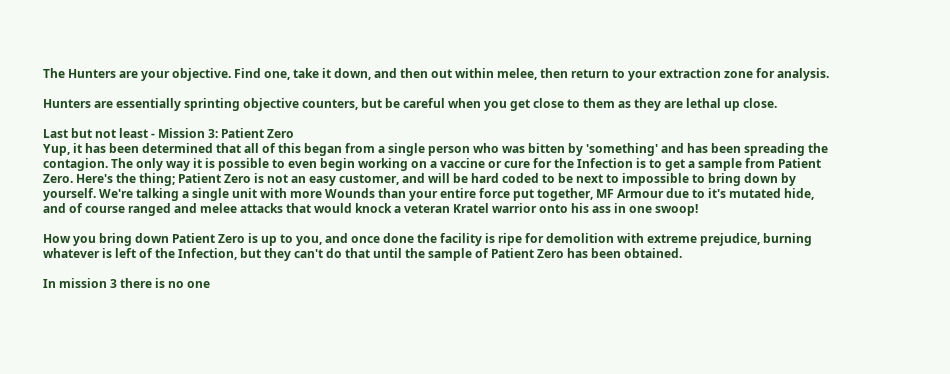The Hunters are your objective. Find one, take it down, and then out within melee, then return to your extraction zone for analysis.

Hunters are essentially sprinting objective counters, but be careful when you get close to them as they are lethal up close.

Last but not least - Mission 3: Patient Zero
Yup, it has been determined that all of this began from a single person who was bitten by 'something' and has been spreading the contagion. The only way it is possible to even begin working on a vaccine or cure for the Infection is to get a sample from Patient Zero. Here's the thing; Patient Zero is not an easy customer, and will be hard coded to be next to impossible to bring down by yourself. We're talking a single unit with more Wounds than your entire force put together, MF Armour due to it's mutated hide, and of course ranged and melee attacks that would knock a veteran Kratel warrior onto his ass in one swoop!

How you bring down Patient Zero is up to you, and once done the facility is ripe for demolition with extreme prejudice, burning whatever is left of the Infection, but they can't do that until the sample of Patient Zero has been obtained.

In mission 3 there is no one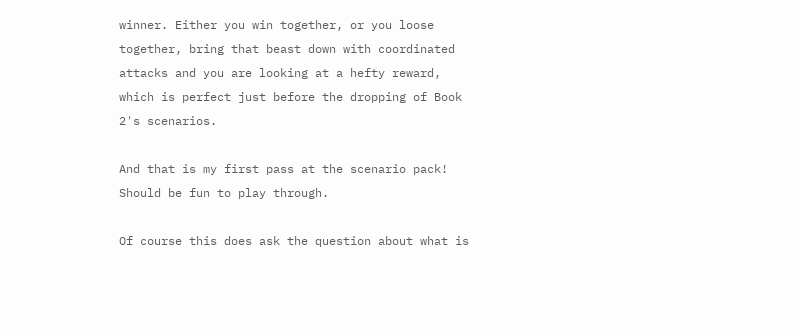winner. Either you win together, or you loose together, bring that beast down with coordinated attacks and you are looking at a hefty reward, which is perfect just before the dropping of Book 2's scenarios.

And that is my first pass at the scenario pack! Should be fun to play through.

Of course this does ask the question about what is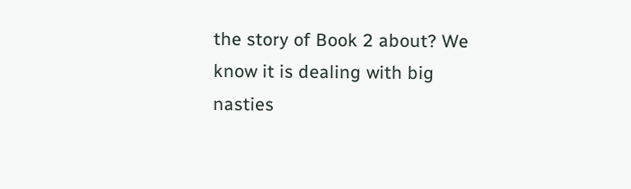the story of Book 2 about? We know it is dealing with big nasties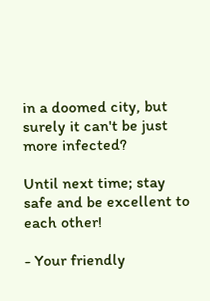in a doomed city, but surely it can't be just more infected?

Until next time; stay safe and be excellent to each other!

- Your friendly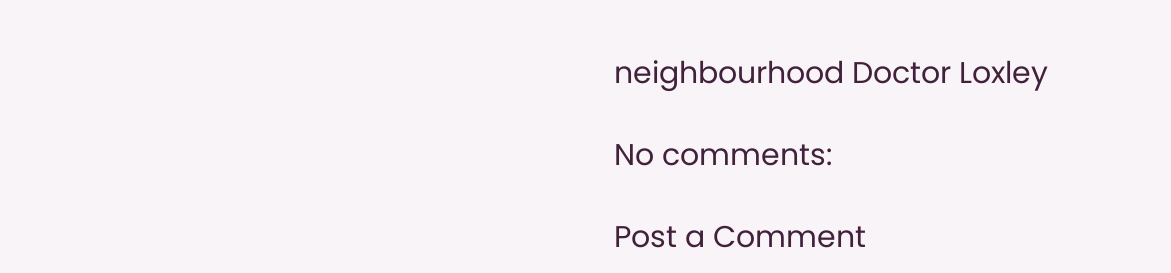neighbourhood Doctor Loxley

No comments:

Post a Comment